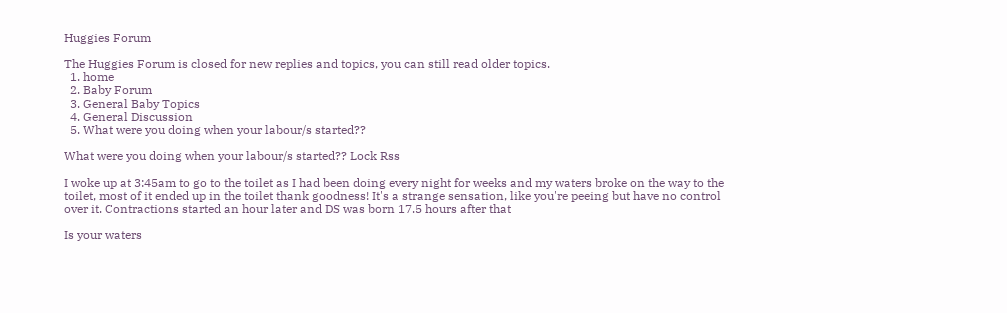Huggies Forum

The Huggies Forum is closed for new replies and topics, you can still read older topics.
  1. home
  2. Baby Forum
  3. General Baby Topics
  4. General Discussion
  5. What were you doing when your labour/s started??

What were you doing when your labour/s started?? Lock Rss

I woke up at 3:45am to go to the toilet as I had been doing every night for weeks and my waters broke on the way to the toilet, most of it ended up in the toilet thank goodness! It's a strange sensation, like you're peeing but have no control over it. Contractions started an hour later and DS was born 17.5 hours after that

Is your waters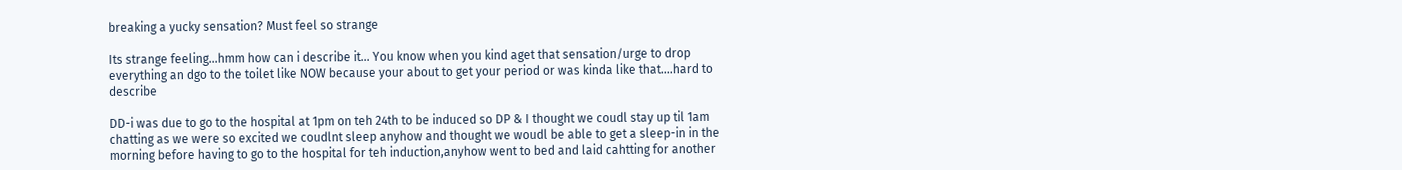breaking a yucky sensation? Must feel so strange

Its strange feeling...hmm how can i describe it... You know when you kind aget that sensation/urge to drop everything an dgo to the toilet like NOW because your about to get your period or was kinda like that....hard to describe

DD-i was due to go to the hospital at 1pm on teh 24th to be induced so DP & I thought we coudl stay up til 1am chatting as we were so excited we coudlnt sleep anyhow and thought we woudl be able to get a sleep-in in the morning before having to go to the hospital for teh induction,anyhow went to bed and laid cahtting for another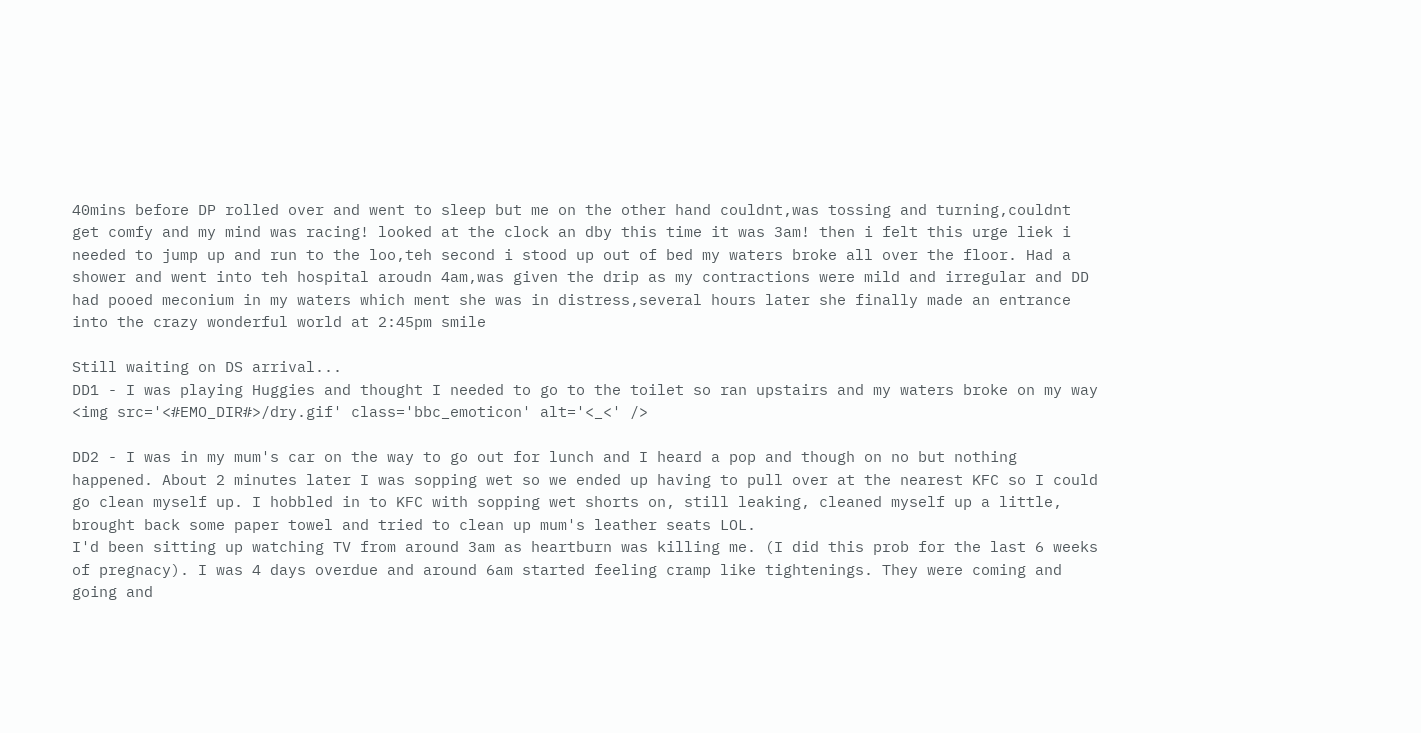40mins before DP rolled over and went to sleep but me on the other hand couldnt,was tossing and turning,couldnt get comfy and my mind was racing! looked at the clock an dby this time it was 3am! then i felt this urge liek i needed to jump up and run to the loo,teh second i stood up out of bed my waters broke all over the floor. Had a shower and went into teh hospital aroudn 4am,was given the drip as my contractions were mild and irregular and DD had pooed meconium in my waters which ment she was in distress,several hours later she finally made an entrance into the crazy wonderful world at 2:45pm smile

Still waiting on DS arrival...
DD1 - I was playing Huggies and thought I needed to go to the toilet so ran upstairs and my waters broke on my way <img src='<#EMO_DIR#>/dry.gif' class='bbc_emoticon' alt='<_<' />

DD2 - I was in my mum's car on the way to go out for lunch and I heard a pop and though on no but nothing happened. About 2 minutes later I was sopping wet so we ended up having to pull over at the nearest KFC so I could go clean myself up. I hobbled in to KFC with sopping wet shorts on, still leaking, cleaned myself up a little, brought back some paper towel and tried to clean up mum's leather seats LOL.
I'd been sitting up watching TV from around 3am as heartburn was killing me. (I did this prob for the last 6 weeks of pregnacy). I was 4 days overdue and around 6am started feeling cramp like tightenings. They were coming and going and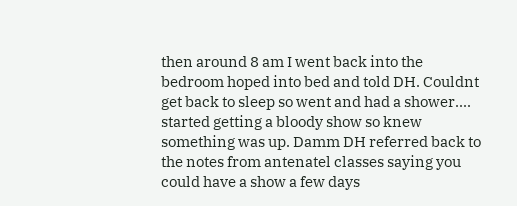then around 8 am I went back into the bedroom hoped into bed and told DH. Couldnt get back to sleep so went and had a shower.... started getting a bloody show so knew something was up. Damm DH referred back to the notes from antenatel classes saying you could have a show a few days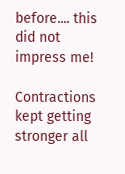before.... this did not impress me!

Contractions kept getting stronger all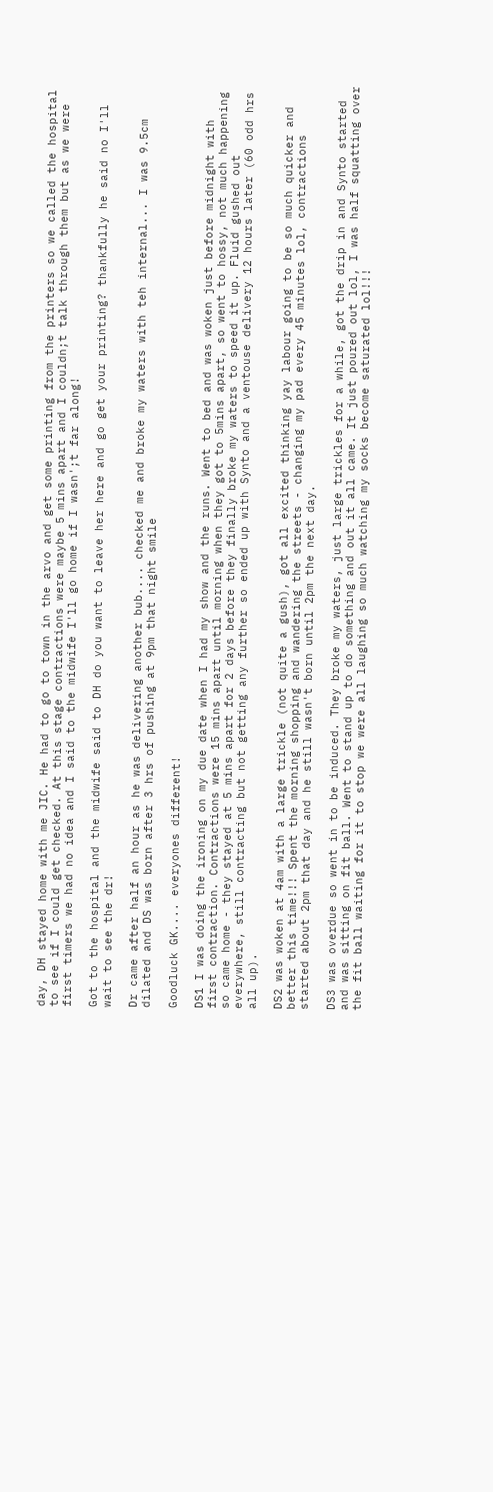day, DH stayed home with me JIC. He had to go to town in the arvo and get some printing from the printers so we called the hospital to see if I could get checked. At this stage contractions were maybe 5 mins apart and I couldn;t talk through them but as we were first timers we had no idea and I said to the midwife I'll go home if I wasn';t far along!

Got to the hospital and the midwife said to DH do you want to leave her here and go get your printing? thankfully he said no I'll wait to see the dr!

Dr came after half an hour as he was delivering another bub.... checked me and broke my waters with teh internal... I was 9.5cm dilated and DS was born after 3 hrs of pushing at 9pm that night smile

Goodluck GK.... everyones different!

DS1 I was doing the ironing on my due date when I had my show and the runs. Went to bed and was woken just before midnight with first contraction. Contractions were 15 mins apart until morning when they got to 5mins apart, so went to hossy, not much happening so came home - they stayed at 5 mins apart for 2 days before they finally broke my waters to speed it up. Fluid gushed out everywhere, still contracting but not getting any further so ended up with Synto and a ventouse delivery 12 hours later (60 odd hrs all up).

DS2 was woken at 4am with a large trickle (not quite a gush), got all excited thinking yay labour going to be so much quicker and better this time!!! Spent the morning shopping and wandering the streets - changing my pad every 45 minutes lol, contractions started about 2pm that day and he still wasn't born until 2pm the next day.

DS3 was overdue so went in to be induced. They broke my waters, just large trickles for a while, got the drip in and Synto started and was sitting on fit ball. Went to stand up to do something and out it all came. It just poured out lol, I was half squatting over the fit ball waiting for it to stop we were all laughing so much watching my socks become saturated lol!!!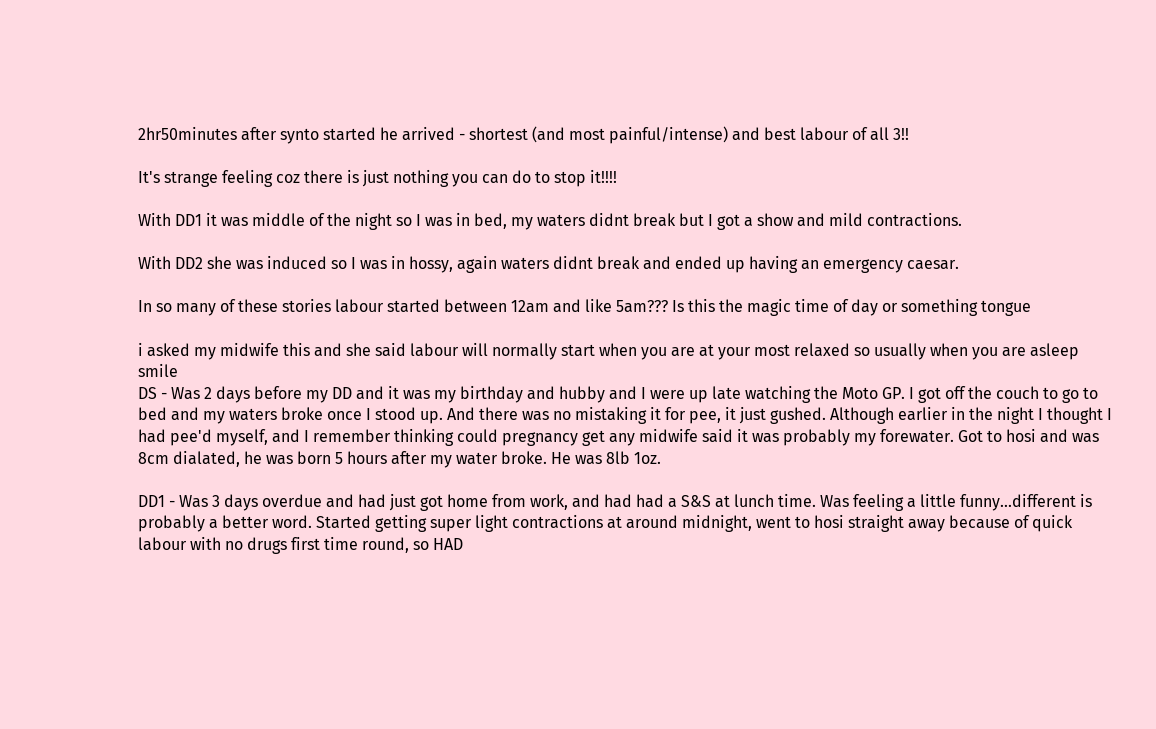2hr50minutes after synto started he arrived - shortest (and most painful/intense) and best labour of all 3!!

It's strange feeling coz there is just nothing you can do to stop it!!!!

With DD1 it was middle of the night so I was in bed, my waters didnt break but I got a show and mild contractions.

With DD2 she was induced so I was in hossy, again waters didnt break and ended up having an emergency caesar.

In so many of these stories labour started between 12am and like 5am??? Is this the magic time of day or something tongue

i asked my midwife this and she said labour will normally start when you are at your most relaxed so usually when you are asleep smile
DS - Was 2 days before my DD and it was my birthday and hubby and I were up late watching the Moto GP. I got off the couch to go to bed and my waters broke once I stood up. And there was no mistaking it for pee, it just gushed. Although earlier in the night I thought I had pee'd myself, and I remember thinking could pregnancy get any midwife said it was probably my forewater. Got to hosi and was 8cm dialated, he was born 5 hours after my water broke. He was 8lb 1oz.

DD1 - Was 3 days overdue and had just got home from work, and had had a S&S at lunch time. Was feeling a little funny...different is probably a better word. Started getting super light contractions at around midnight, went to hosi straight away because of quick labour with no drugs first time round, so HAD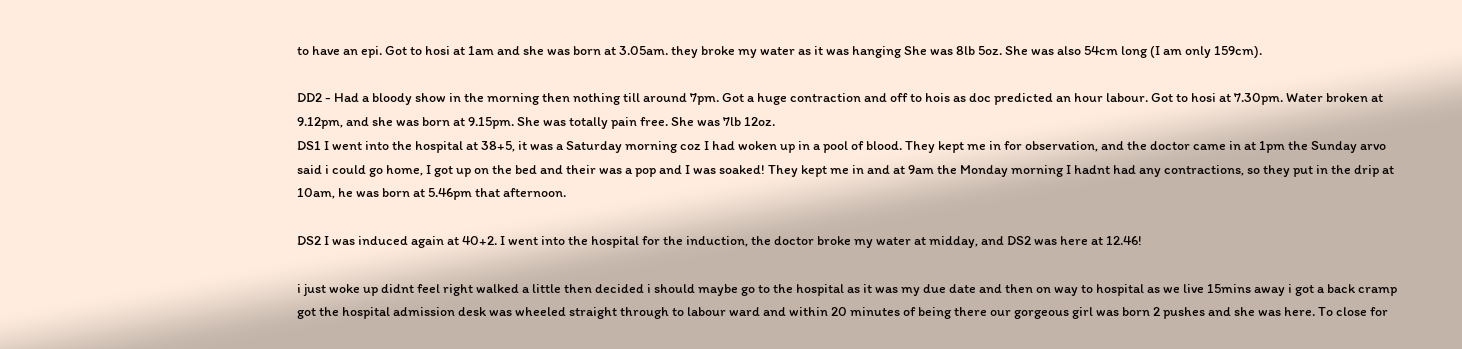to have an epi. Got to hosi at 1am and she was born at 3.05am. they broke my water as it was hanging She was 8lb 5oz. She was also 54cm long (I am only 159cm).

DD2 - Had a bloody show in the morning then nothing till around 7pm. Got a huge contraction and off to hois as doc predicted an hour labour. Got to hosi at 7.30pm. Water broken at 9.12pm, and she was born at 9.15pm. She was totally pain free. She was 7lb 12oz.
DS1 I went into the hospital at 38+5, it was a Saturday morning coz I had woken up in a pool of blood. They kept me in for observation, and the doctor came in at 1pm the Sunday arvo said i could go home, I got up on the bed and their was a pop and I was soaked! They kept me in and at 9am the Monday morning I hadnt had any contractions, so they put in the drip at 10am, he was born at 5.46pm that afternoon.

DS2 I was induced again at 40+2. I went into the hospital for the induction, the doctor broke my water at midday, and DS2 was here at 12.46!

i just woke up didnt feel right walked a little then decided i should maybe go to the hospital as it was my due date and then on way to hospital as we live 15mins away i got a back cramp got the hospital admission desk was wheeled straight through to labour ward and within 20 minutes of being there our gorgeous girl was born 2 pushes and she was here. To close for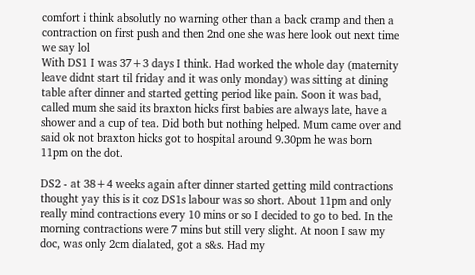comfort i think absolutly no warning other than a back cramp and then a contraction on first push and then 2nd one she was here look out next time we say lol
With DS1 I was 37+3 days I think. Had worked the whole day (maternity leave didnt start til friday and it was only monday) was sitting at dining table after dinner and started getting period like pain. Soon it was bad, called mum she said its braxton hicks first babies are always late, have a shower and a cup of tea. Did both but nothing helped. Mum came over and said ok not braxton hicks got to hospital around 9.30pm he was born 11pm on the dot.

DS2 - at 38+4 weeks again after dinner started getting mild contractions thought yay this is it coz DS1s labour was so short. About 11pm and only really mind contractions every 10 mins or so I decided to go to bed. In the morning contractions were 7 mins but still very slight. At noon I saw my doc, was only 2cm dialated, got a s&s. Had my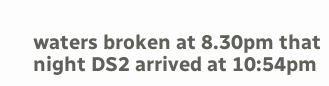waters broken at 8.30pm that night DS2 arrived at 10:54pm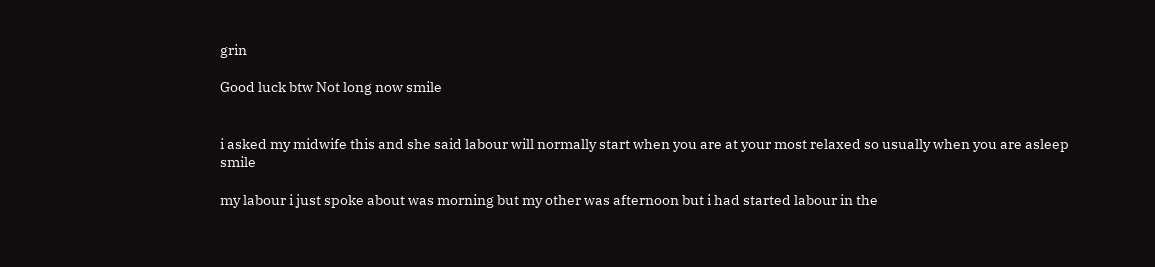grin

Good luck btw Not long now smile


i asked my midwife this and she said labour will normally start when you are at your most relaxed so usually when you are asleep smile

my labour i just spoke about was morning but my other was afternoon but i had started labour in the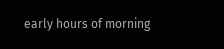early hours of morning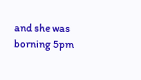and she was borning 5pm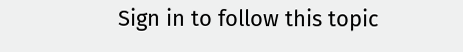Sign in to follow this topic